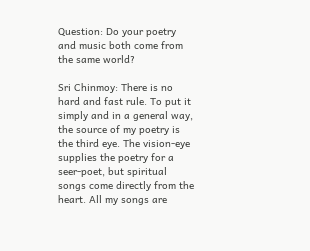Question: Do your poetry and music both come from the same world?

Sri Chinmoy: There is no hard and fast rule. To put it simply and in a general way, the source of my poetry is the third eye. The vision-eye supplies the poetry for a seer-poet, but spiritual songs come directly from the heart. All my songs are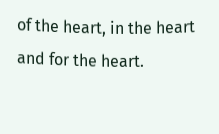of the heart, in the heart and for the heart.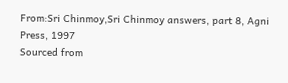From:Sri Chinmoy,Sri Chinmoy answers, part 8, Agni Press, 1997
Sourced from